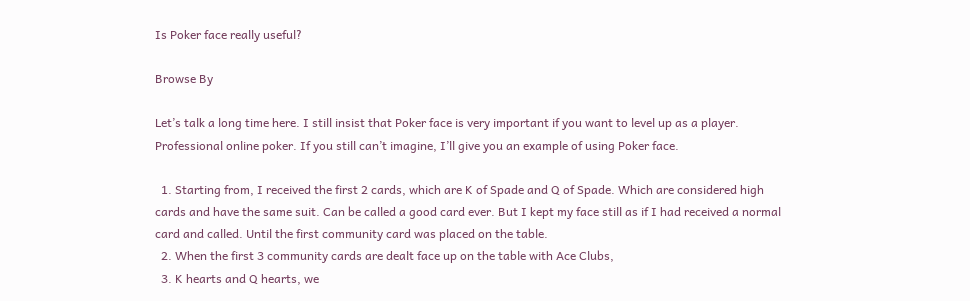Is Poker face really useful?

Browse By

Let’s talk a long time here. I still insist that Poker face is very important if you want to level up as a player. Professional online poker. If you still can’t imagine, I’ll give you an example of using Poker face.

  1. Starting from, I received the first 2 cards, which are K of Spade and Q of Spade. Which are considered high cards and have the same suit. Can be called a good card ever. But I kept my face still as if I had received a normal card and called. Until the first community card was placed on the table.
  2. When the first 3 community cards are dealt face up on the table with Ace Clubs,
  3. K hearts and Q hearts, we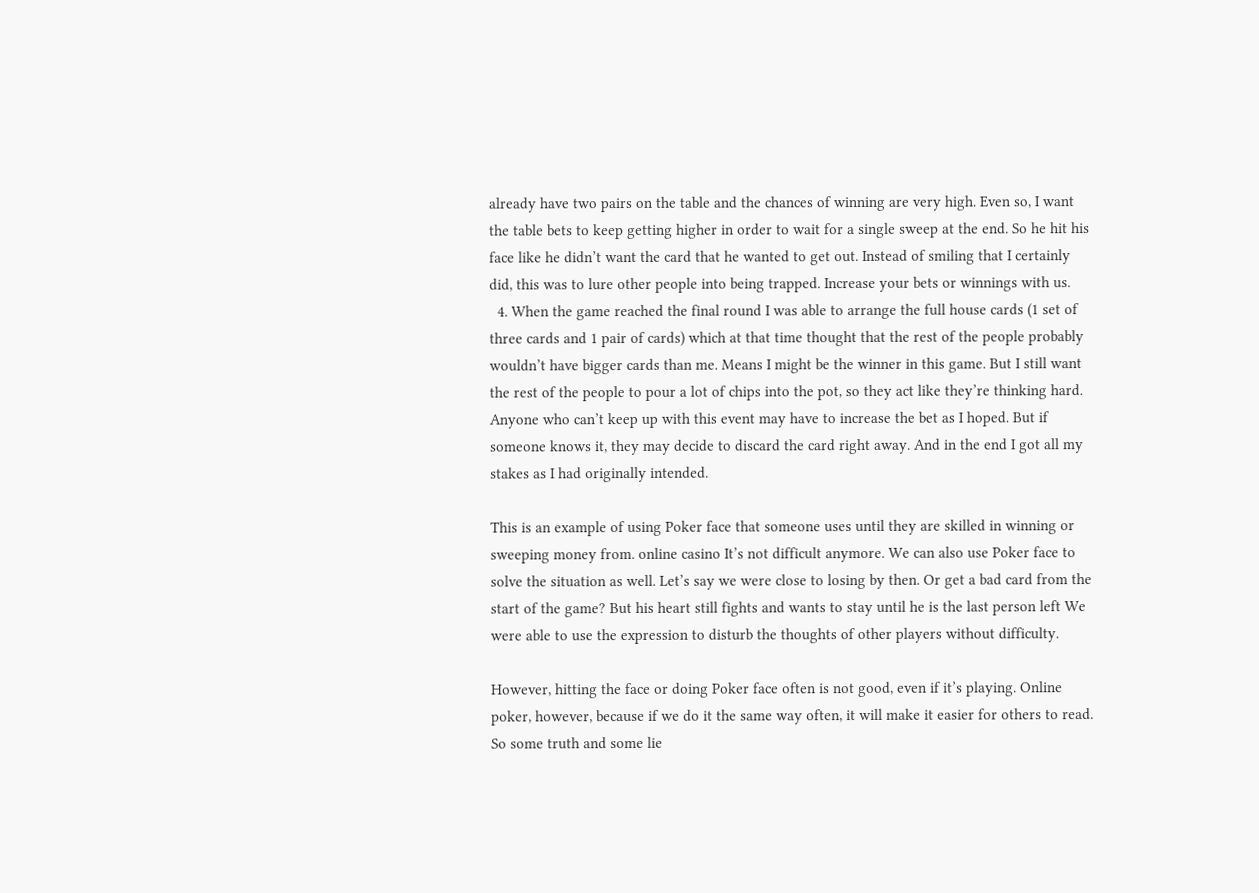already have two pairs on the table and the chances of winning are very high. Even so, I want the table bets to keep getting higher in order to wait for a single sweep at the end. So he hit his face like he didn’t want the card that he wanted to get out. Instead of smiling that I certainly did, this was to lure other people into being trapped. Increase your bets or winnings with us.
  4. When the game reached the final round I was able to arrange the full house cards (1 set of three cards and 1 pair of cards) which at that time thought that the rest of the people probably wouldn’t have bigger cards than me. Means I might be the winner in this game. But I still want the rest of the people to pour a lot of chips into the pot, so they act like they’re thinking hard. Anyone who can’t keep up with this event may have to increase the bet as I hoped. But if someone knows it, they may decide to discard the card right away. And in the end I got all my stakes as I had originally intended.

This is an example of using Poker face that someone uses until they are skilled in winning or sweeping money from. online casino It’s not difficult anymore. We can also use Poker face to solve the situation as well. Let’s say we were close to losing by then. Or get a bad card from the start of the game? But his heart still fights and wants to stay until he is the last person left We were able to use the expression to disturb the thoughts of other players without difficulty.

However, hitting the face or doing Poker face often is not good, even if it’s playing. Online poker, however, because if we do it the same way often, it will make it easier for others to read. So some truth and some lie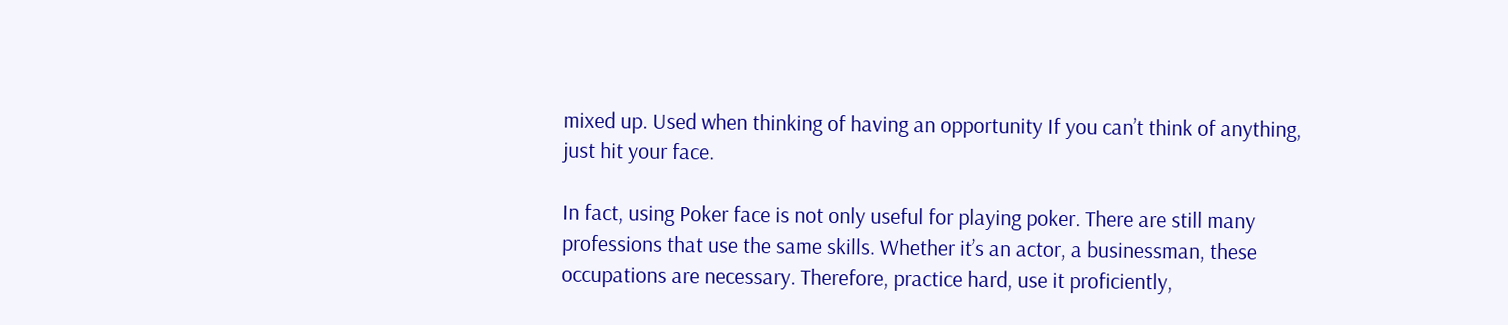mixed up. Used when thinking of having an opportunity If you can’t think of anything, just hit your face.

In fact, using Poker face is not only useful for playing poker. There are still many professions that use the same skills. Whether it’s an actor, a businessman, these occupations are necessary. Therefore, practice hard, use it proficiently,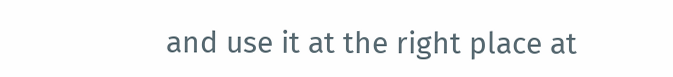and use it at the right place at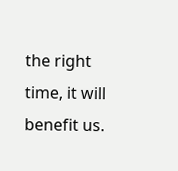the right time, it will benefit us.